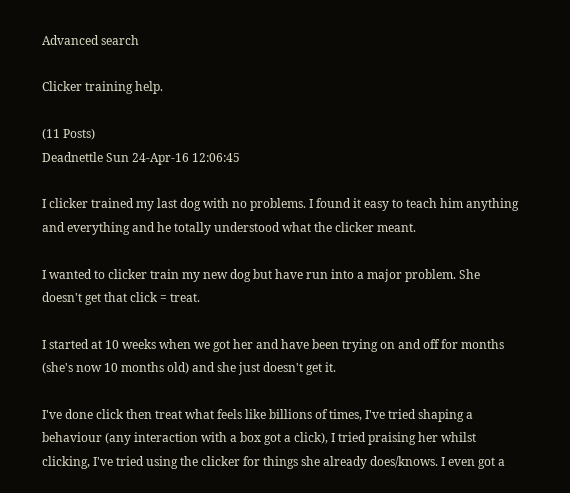Advanced search

Clicker training help.

(11 Posts)
Deadnettle Sun 24-Apr-16 12:06:45

I clicker trained my last dog with no problems. I found it easy to teach him anything and everything and he totally understood what the clicker meant.

I wanted to clicker train my new dog but have run into a major problem. She doesn't get that click = treat.

I started at 10 weeks when we got her and have been trying on and off for months (she's now 10 months old) and she just doesn't get it.

I've done click then treat what feels like billions of times, I've tried shaping a behaviour (any interaction with a box got a click), I tried praising her whilst clicking, I've tried using the clicker for things she already does/knows. I even got a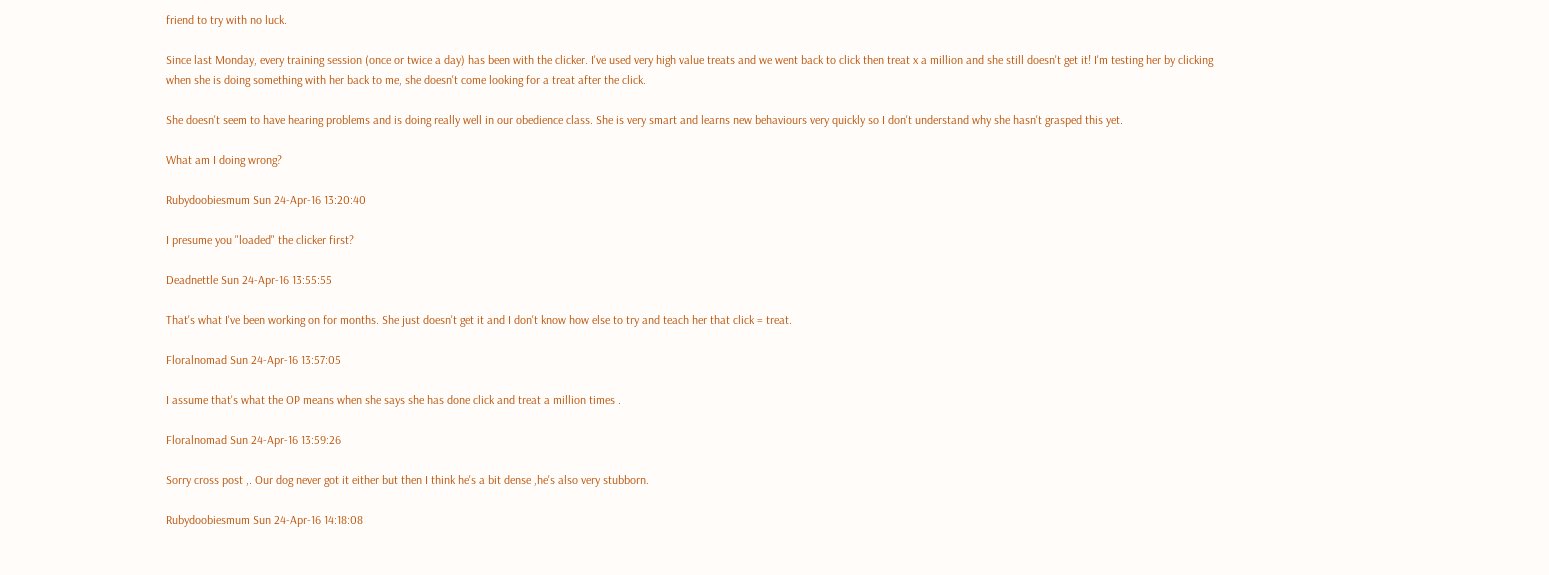friend to try with no luck.

Since last Monday, every training session (once or twice a day) has been with the clicker. I've used very high value treats and we went back to click then treat x a million and she still doesn't get it! I'm testing her by clicking when she is doing something with her back to me, she doesn't come looking for a treat after the click.

She doesn't seem to have hearing problems and is doing really well in our obedience class. She is very smart and learns new behaviours very quickly so I don't understand why she hasn't grasped this yet.

What am I doing wrong?

Rubydoobiesmum Sun 24-Apr-16 13:20:40

I presume you "loaded" the clicker first?

Deadnettle Sun 24-Apr-16 13:55:55

That's what I've been working on for months. She just doesn't get it and I don't know how else to try and teach her that click = treat.

Floralnomad Sun 24-Apr-16 13:57:05

I assume that's what the OP means when she says she has done click and treat a million times .

Floralnomad Sun 24-Apr-16 13:59:26

Sorry cross post ,. Our dog never got it either but then I think he's a bit dense ,he's also very stubborn.

Rubydoobiesmum Sun 24-Apr-16 14:18:08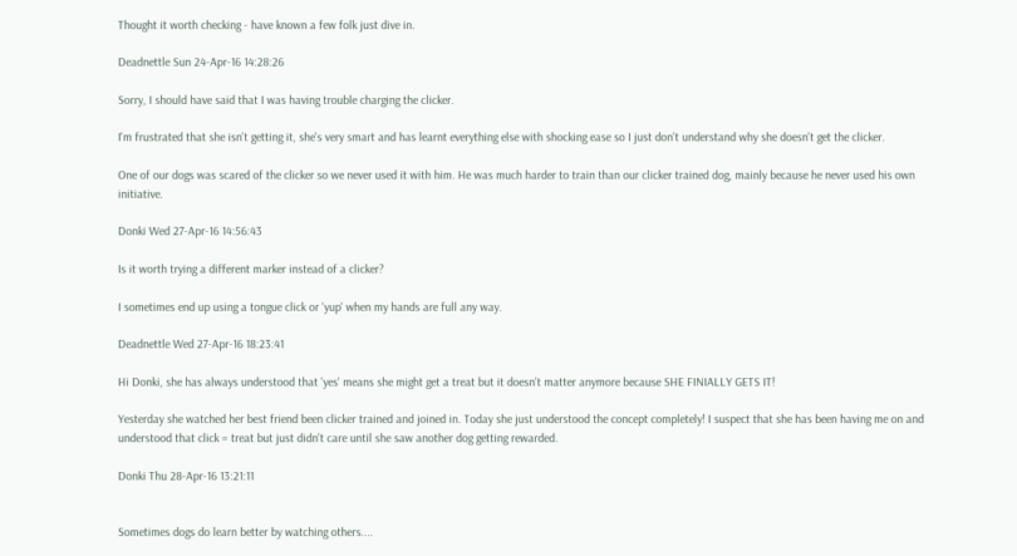Thought it worth checking - have known a few folk just dive in.

Deadnettle Sun 24-Apr-16 14:28:26

Sorry, I should have said that I was having trouble charging the clicker.

I'm frustrated that she isn't getting it, she's very smart and has learnt everything else with shocking ease so I just don't understand why she doesn't get the clicker.

One of our dogs was scared of the clicker so we never used it with him. He was much harder to train than our clicker trained dog, mainly because he never used his own initiative.

Donki Wed 27-Apr-16 14:56:43

Is it worth trying a different marker instead of a clicker?

I sometimes end up using a tongue click or 'yup' when my hands are full any way.

Deadnettle Wed 27-Apr-16 18:23:41

Hi Donki, she has always understood that 'yes' means she might get a treat but it doesn't matter anymore because SHE FINIALLY GETS IT!

Yesterday she watched her best friend been clicker trained and joined in. Today she just understood the concept completely! I suspect that she has been having me on and understood that click = treat but just didn't care until she saw another dog getting rewarded.

Donki Thu 28-Apr-16 13:21:11


Sometimes dogs do learn better by watching others....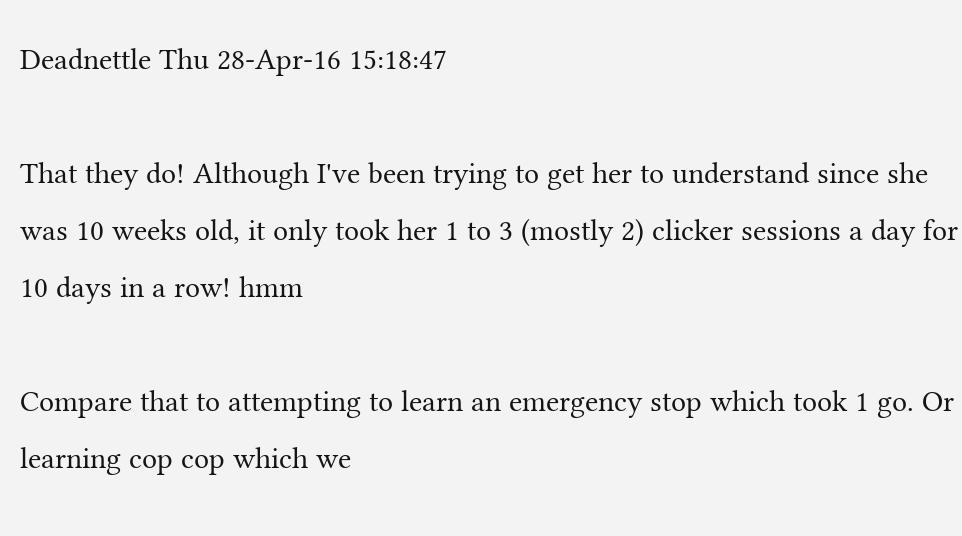Deadnettle Thu 28-Apr-16 15:18:47

That they do! Although I've been trying to get her to understand since she was 10 weeks old, it only took her 1 to 3 (mostly 2) clicker sessions a day for 10 days in a row! hmm

Compare that to attempting to learn an emergency stop which took 1 go. Or learning cop cop which we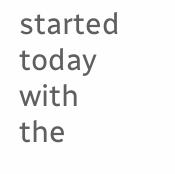started today with the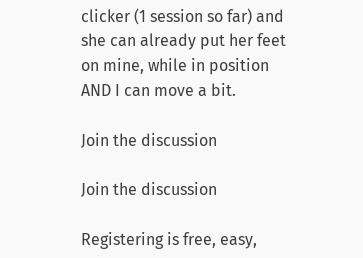clicker (1 session so far) and she can already put her feet on mine, while in position AND I can move a bit.

Join the discussion

Join the discussion

Registering is free, easy,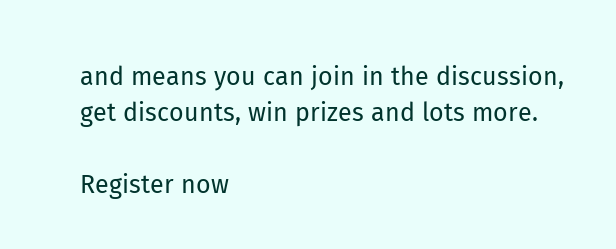and means you can join in the discussion, get discounts, win prizes and lots more.

Register now